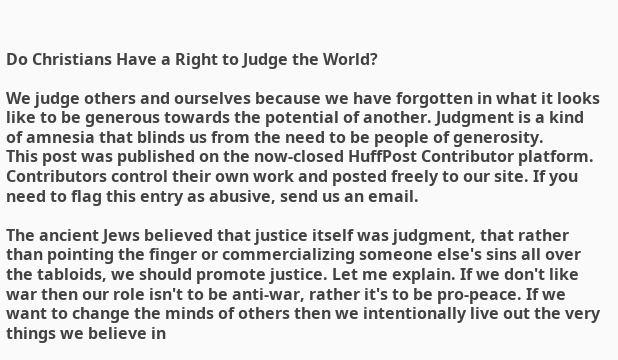Do Christians Have a Right to Judge the World?

We judge others and ourselves because we have forgotten in what it looks like to be generous towards the potential of another. Judgment is a kind of amnesia that blinds us from the need to be people of generosity.
This post was published on the now-closed HuffPost Contributor platform. Contributors control their own work and posted freely to our site. If you need to flag this entry as abusive, send us an email.

The ancient Jews believed that justice itself was judgment, that rather than pointing the finger or commercializing someone else's sins all over the tabloids, we should promote justice. Let me explain. If we don't like war then our role isn't to be anti-war, rather it's to be pro-peace. If we want to change the minds of others then we intentionally live out the very things we believe in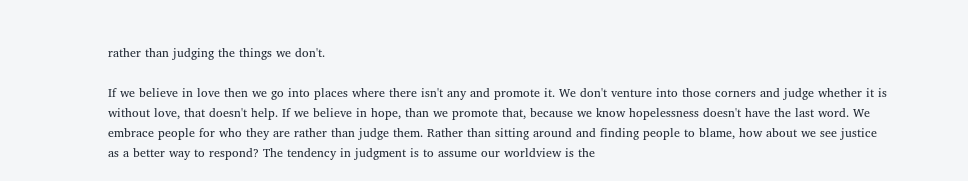rather than judging the things we don't.

If we believe in love then we go into places where there isn't any and promote it. We don't venture into those corners and judge whether it is without love, that doesn't help. If we believe in hope, than we promote that, because we know hopelessness doesn't have the last word. We embrace people for who they are rather than judge them. Rather than sitting around and finding people to blame, how about we see justice as a better way to respond? The tendency in judgment is to assume our worldview is the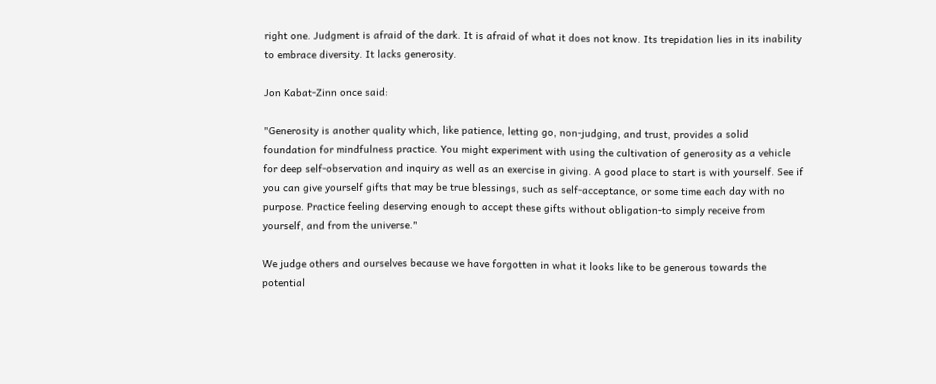right one. Judgment is afraid of the dark. It is afraid of what it does not know. Its trepidation lies in its inability to embrace diversity. It lacks generosity.

Jon Kabat-Zinn once said:

"Generosity is another quality which, like patience, letting go, non-judging, and trust, provides a solid foundation for mindfulness practice. You might experiment with using the cultivation of generosity as a vehicle for deep self-observation and inquiry as well as an exercise in giving. A good place to start is with yourself. See if you can give yourself gifts that may be true blessings, such as self-acceptance, or some time each day with no purpose. Practice feeling deserving enough to accept these gifts without obligation-to simply receive from yourself, and from the universe."

We judge others and ourselves because we have forgotten in what it looks like to be generous towards the potential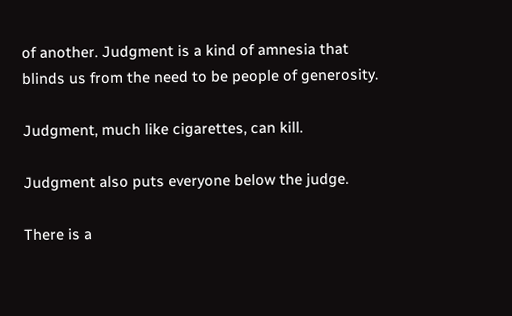of another. Judgment is a kind of amnesia that blinds us from the need to be people of generosity.

Judgment, much like cigarettes, can kill.

Judgment also puts everyone below the judge.

There is a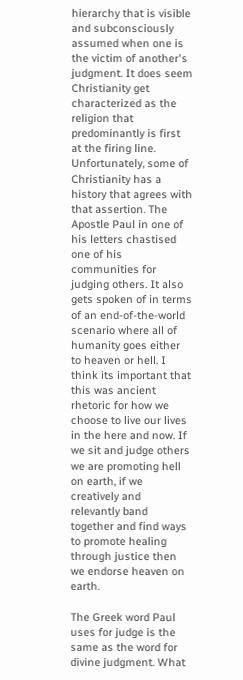hierarchy that is visible and subconsciously assumed when one is the victim of another's judgment. It does seem Christianity get characterized as the religion that predominantly is first at the firing line. Unfortunately, some of Christianity has a history that agrees with that assertion. The Apostle Paul in one of his letters chastised one of his communities for judging others. It also gets spoken of in terms of an end-of-the-world scenario where all of humanity goes either to heaven or hell. I think its important that this was ancient rhetoric for how we choose to live our lives in the here and now. If we sit and judge others we are promoting hell on earth, if we creatively and relevantly band together and find ways to promote healing through justice then we endorse heaven on earth.

The Greek word Paul uses for judge is the same as the word for divine judgment. What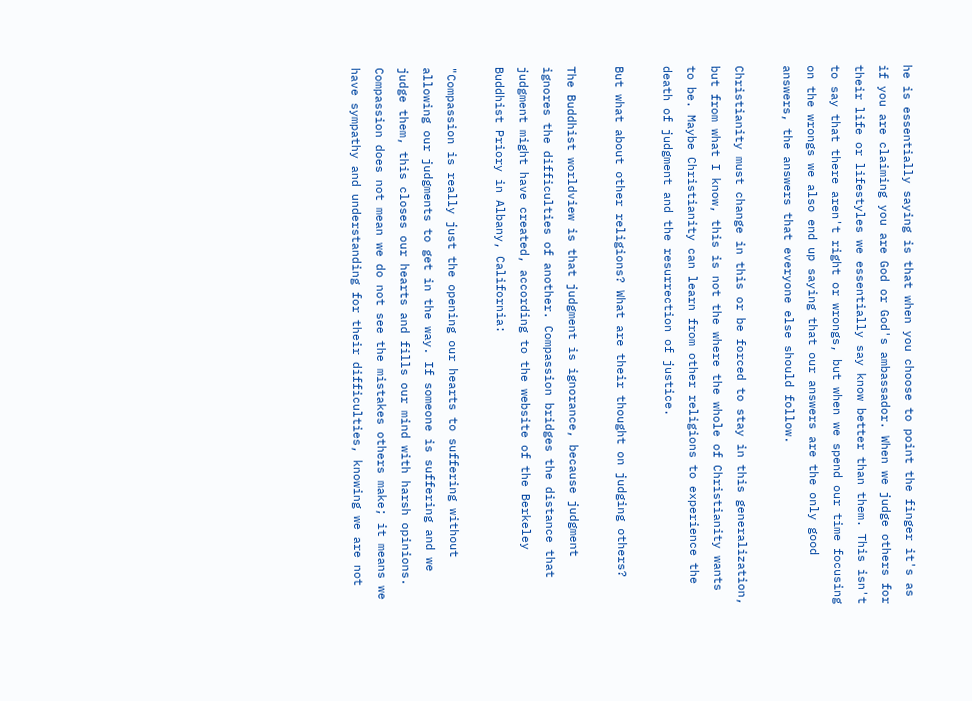he is essentially saying is that when you choose to point the finger it's as if you are claiming you are God or God's ambassador. When we judge others for their life or lifestyles we essentially say know better than them. This isn't to say that there aren't right or wrongs, but when we spend our time focusing on the wrongs we also end up saying that our answers are the only good answers, the answers that everyone else should follow.

Christianity must change in this or be forced to stay in this generalization, but from what I know, this is not the where the whole of Christianity wants to be. Maybe Christianity can learn from other religions to experience the death of judgment and the resurrection of justice.

But what about other religions? What are their thought on judging others?

The Buddhist worldview is that judgment is ignorance, because judgment ignores the difficulties of another. Compassion bridges the distance that judgment might have created, according to the website of the Berkeley Buddhist Priory in Albany, California:

"Compassion is really just the opening our hearts to suffering without allowing our judgments to get in the way. If someone is suffering and we judge them, this closes our hearts and fills our mind with harsh opinions. Compassion does not mean we do not see the mistakes others make; it means we have sympathy and understanding for their difficulties, knowing we are not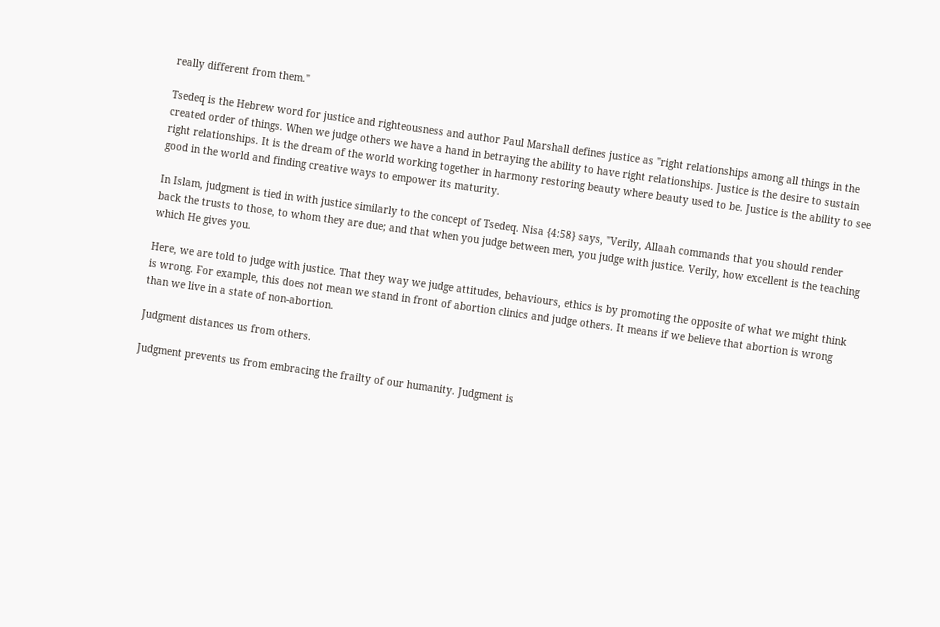really different from them."

Tsedeq is the Hebrew word for justice and righteousness and author Paul Marshall defines justice as "right relationships among all things in the created order of things. When we judge others we have a hand in betraying the ability to have right relationships. Justice is the desire to sustain right relationships. It is the dream of the world working together in harmony restoring beauty where beauty used to be. Justice is the ability to see good in the world and finding creative ways to empower its maturity.

In Islam, judgment is tied in with justice similarly to the concept of Tsedeq. Nisa {4:58} says, "Verily, Allaah commands that you should render back the trusts to those, to whom they are due; and that when you judge between men, you judge with justice. Verily, how excellent is the teaching which He gives you.

Here, we are told to judge with justice. That they way we judge attitudes, behaviours, ethics is by promoting the opposite of what we might think is wrong. For example, this does not mean we stand in front of abortion clinics and judge others. It means if we believe that abortion is wrong than we live in a state of non-abortion.

Judgment distances us from others.

Judgment prevents us from embracing the frailty of our humanity. Judgment is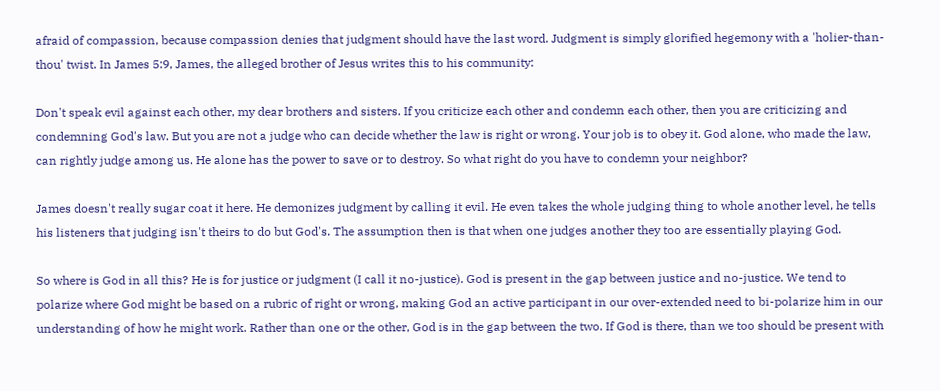afraid of compassion, because compassion denies that judgment should have the last word. Judgment is simply glorified hegemony with a 'holier-than-thou' twist. In James 5:9, James, the alleged brother of Jesus writes this to his community:

Don't speak evil against each other, my dear brothers and sisters. If you criticize each other and condemn each other, then you are criticizing and condemning God's law. But you are not a judge who can decide whether the law is right or wrong. Your job is to obey it. God alone, who made the law, can rightly judge among us. He alone has the power to save or to destroy. So what right do you have to condemn your neighbor?

James doesn't really sugar coat it here. He demonizes judgment by calling it evil. He even takes the whole judging thing to whole another level, he tells his listeners that judging isn't theirs to do but God's. The assumption then is that when one judges another they too are essentially playing God.

So where is God in all this? He is for justice or judgment (I call it no-justice). God is present in the gap between justice and no-justice. We tend to polarize where God might be based on a rubric of right or wrong, making God an active participant in our over-extended need to bi-polarize him in our understanding of how he might work. Rather than one or the other, God is in the gap between the two. If God is there, than we too should be present with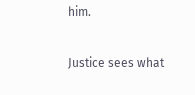him.

Justice sees what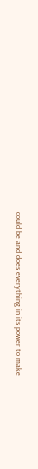could be and does everything in its power to make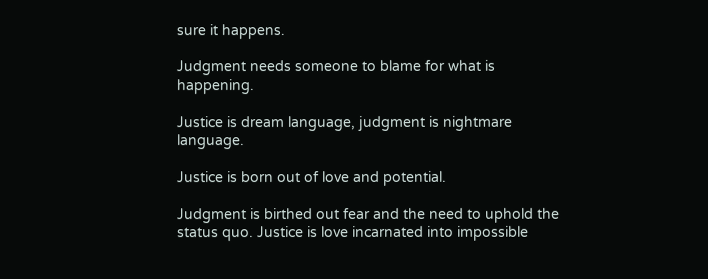sure it happens.

Judgment needs someone to blame for what is happening.

Justice is dream language, judgment is nightmare language.

Justice is born out of love and potential.

Judgment is birthed out fear and the need to uphold the status quo. Justice is love incarnated into impossible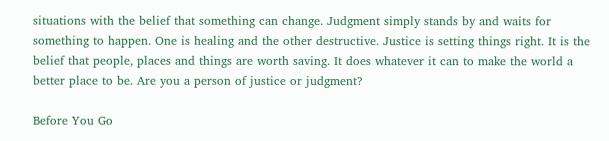situations with the belief that something can change. Judgment simply stands by and waits for something to happen. One is healing and the other destructive. Justice is setting things right. It is the belief that people, places and things are worth saving. It does whatever it can to make the world a better place to be. Are you a person of justice or judgment?

Before You Go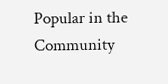Popular in the Community